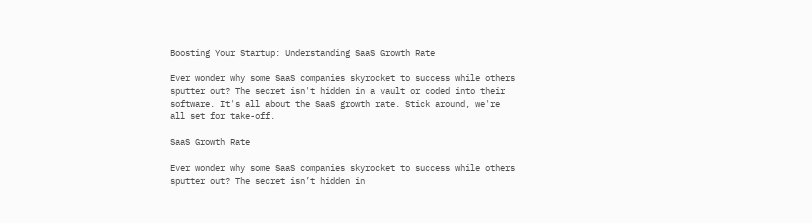Boosting Your Startup: Understanding SaaS Growth Rate

Ever wonder why some SaaS companies skyrocket to success while others sputter out? The secret isn't hidden in a vault or coded into their software. It's all about the SaaS growth rate. Stick around, we're all set for take-off.

SaaS Growth Rate

Ever wonder why some SaaS companies skyrocket to success while others sputter out? The secret isn’t hidden in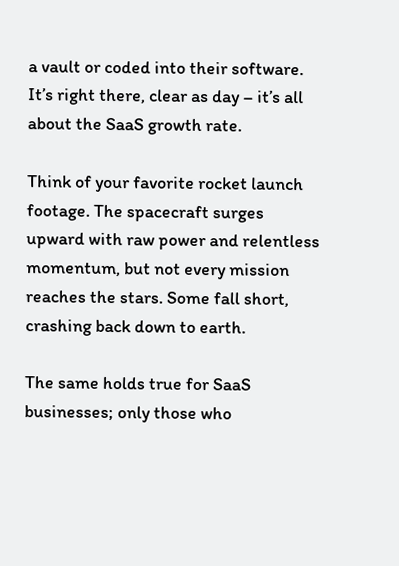a vault or coded into their software. It’s right there, clear as day – it’s all about the SaaS growth rate.

Think of your favorite rocket launch footage. The spacecraft surges upward with raw power and relentless momentum, but not every mission reaches the stars. Some fall short, crashing back down to earth.

The same holds true for SaaS businesses; only those who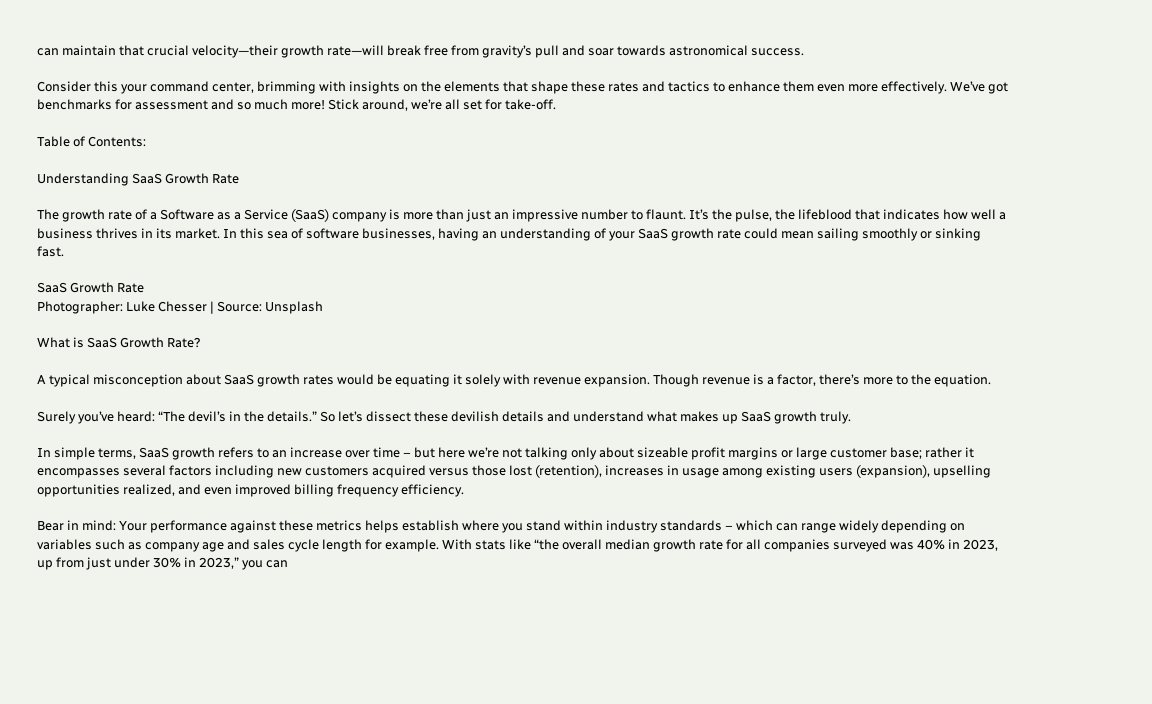can maintain that crucial velocity—their growth rate—will break free from gravity’s pull and soar towards astronomical success.

Consider this your command center, brimming with insights on the elements that shape these rates and tactics to enhance them even more effectively. We’ve got benchmarks for assessment and so much more! Stick around, we’re all set for take-off.

Table of Contents:

Understanding SaaS Growth Rate

The growth rate of a Software as a Service (SaaS) company is more than just an impressive number to flaunt. It’s the pulse, the lifeblood that indicates how well a business thrives in its market. In this sea of software businesses, having an understanding of your SaaS growth rate could mean sailing smoothly or sinking fast.

SaaS Growth Rate
Photographer: Luke Chesser | Source: Unsplash

What is SaaS Growth Rate?

A typical misconception about SaaS growth rates would be equating it solely with revenue expansion. Though revenue is a factor, there’s more to the equation.

Surely you’ve heard: “The devil’s in the details.” So let’s dissect these devilish details and understand what makes up SaaS growth truly.

In simple terms, SaaS growth refers to an increase over time – but here we’re not talking only about sizeable profit margins or large customer base; rather it encompasses several factors including new customers acquired versus those lost (retention), increases in usage among existing users (expansion), upselling opportunities realized, and even improved billing frequency efficiency.

Bear in mind: Your performance against these metrics helps establish where you stand within industry standards – which can range widely depending on variables such as company age and sales cycle length for example. With stats like “the overall median growth rate for all companies surveyed was 40% in 2023, up from just under 30% in 2023,” you can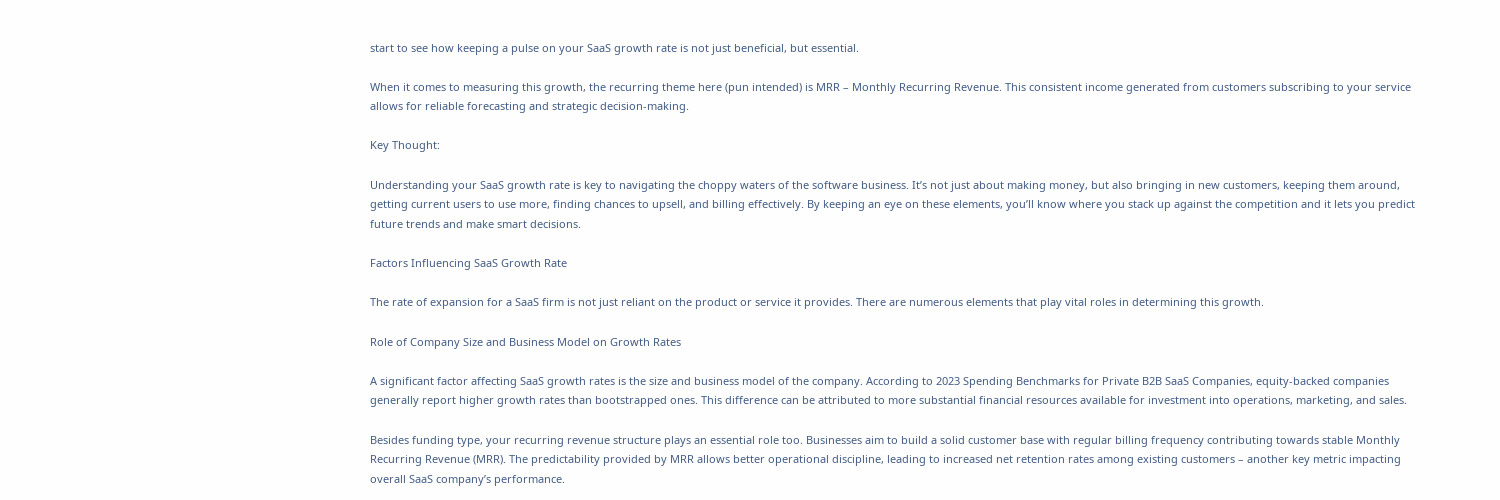start to see how keeping a pulse on your SaaS growth rate is not just beneficial, but essential.

When it comes to measuring this growth, the recurring theme here (pun intended) is MRR – Monthly Recurring Revenue. This consistent income generated from customers subscribing to your service allows for reliable forecasting and strategic decision-making.

Key Thought:

Understanding your SaaS growth rate is key to navigating the choppy waters of the software business. It’s not just about making money, but also bringing in new customers, keeping them around, getting current users to use more, finding chances to upsell, and billing effectively. By keeping an eye on these elements, you’ll know where you stack up against the competition and it lets you predict future trends and make smart decisions.

Factors Influencing SaaS Growth Rate

The rate of expansion for a SaaS firm is not just reliant on the product or service it provides. There are numerous elements that play vital roles in determining this growth.

Role of Company Size and Business Model on Growth Rates

A significant factor affecting SaaS growth rates is the size and business model of the company. According to 2023 Spending Benchmarks for Private B2B SaaS Companies, equity-backed companies generally report higher growth rates than bootstrapped ones. This difference can be attributed to more substantial financial resources available for investment into operations, marketing, and sales.

Besides funding type, your recurring revenue structure plays an essential role too. Businesses aim to build a solid customer base with regular billing frequency contributing towards stable Monthly Recurring Revenue (MRR). The predictability provided by MRR allows better operational discipline, leading to increased net retention rates among existing customers – another key metric impacting overall SaaS company’s performance.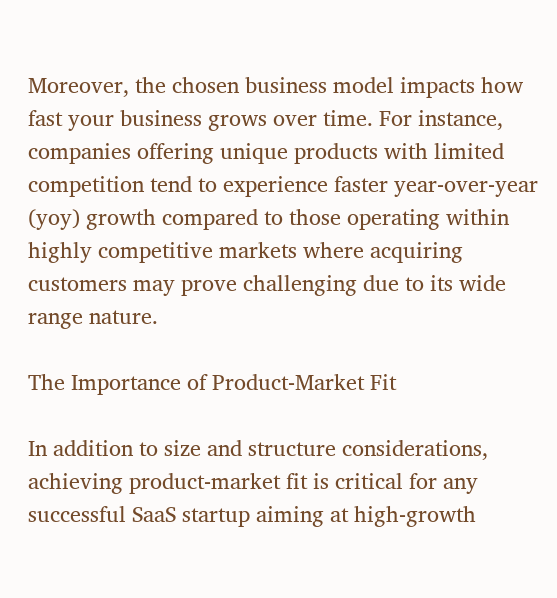Moreover, the chosen business model impacts how fast your business grows over time. For instance, companies offering unique products with limited competition tend to experience faster year-over-year (yoy) growth compared to those operating within highly competitive markets where acquiring customers may prove challenging due to its wide range nature.

The Importance of Product-Market Fit

In addition to size and structure considerations, achieving product-market fit is critical for any successful SaaS startup aiming at high-growth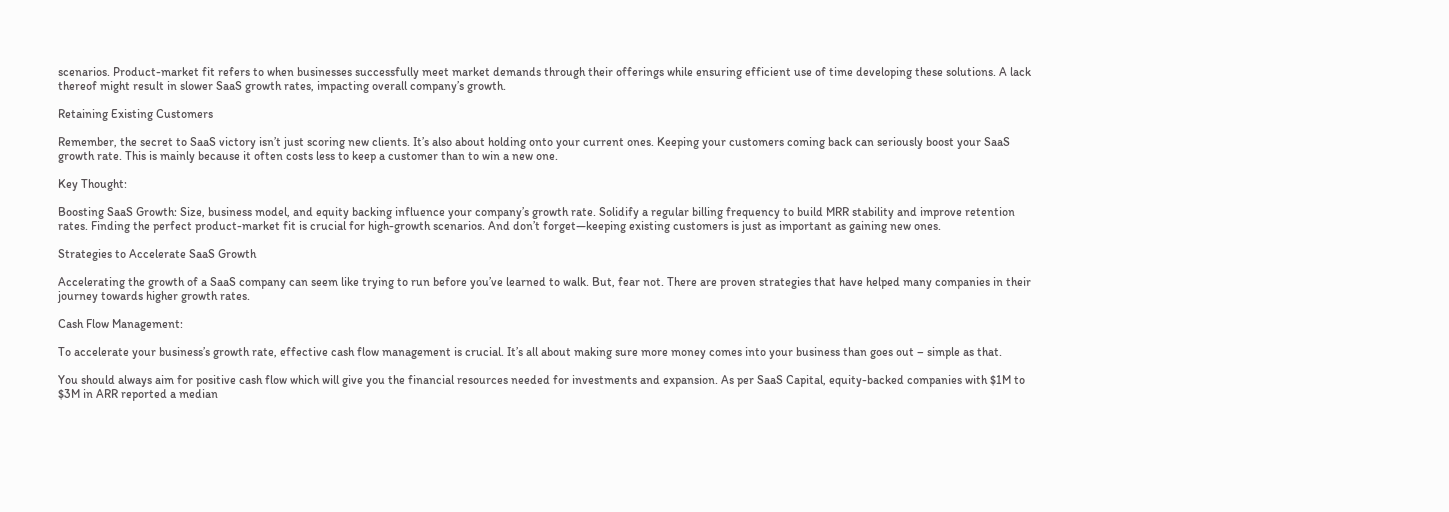scenarios. Product-market fit refers to when businesses successfully meet market demands through their offerings while ensuring efficient use of time developing these solutions. A lack thereof might result in slower SaaS growth rates, impacting overall company’s growth.

Retaining Existing Customers

Remember, the secret to SaaS victory isn’t just scoring new clients. It’s also about holding onto your current ones. Keeping your customers coming back can seriously boost your SaaS growth rate. This is mainly because it often costs less to keep a customer than to win a new one.

Key Thought:

Boosting SaaS Growth: Size, business model, and equity backing influence your company’s growth rate. Solidify a regular billing frequency to build MRR stability and improve retention rates. Finding the perfect product-market fit is crucial for high-growth scenarios. And don’t forget—keeping existing customers is just as important as gaining new ones.

Strategies to Accelerate SaaS Growth

Accelerating the growth of a SaaS company can seem like trying to run before you’ve learned to walk. But, fear not. There are proven strategies that have helped many companies in their journey towards higher growth rates.

Cash Flow Management:

To accelerate your business’s growth rate, effective cash flow management is crucial. It’s all about making sure more money comes into your business than goes out – simple as that.

You should always aim for positive cash flow which will give you the financial resources needed for investments and expansion. As per SaaS Capital, equity-backed companies with $1M to $3M in ARR reported a median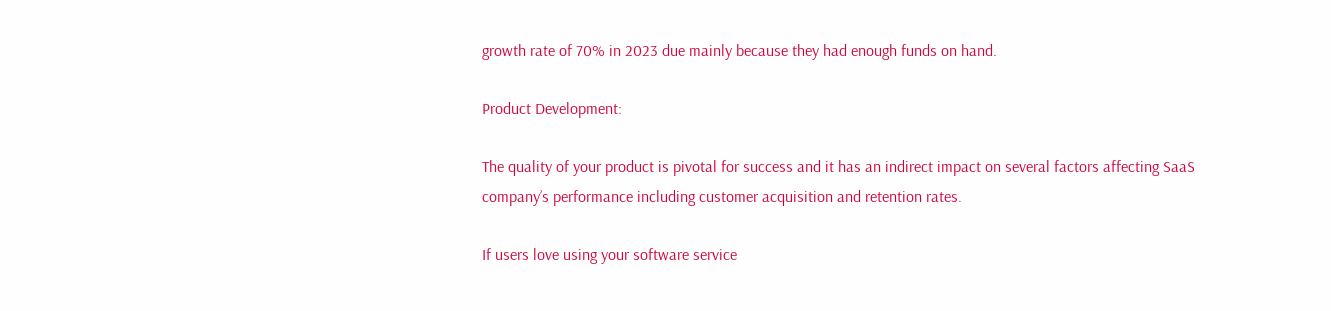growth rate of 70% in 2023 due mainly because they had enough funds on hand.

Product Development:

The quality of your product is pivotal for success and it has an indirect impact on several factors affecting SaaS company’s performance including customer acquisition and retention rates.

If users love using your software service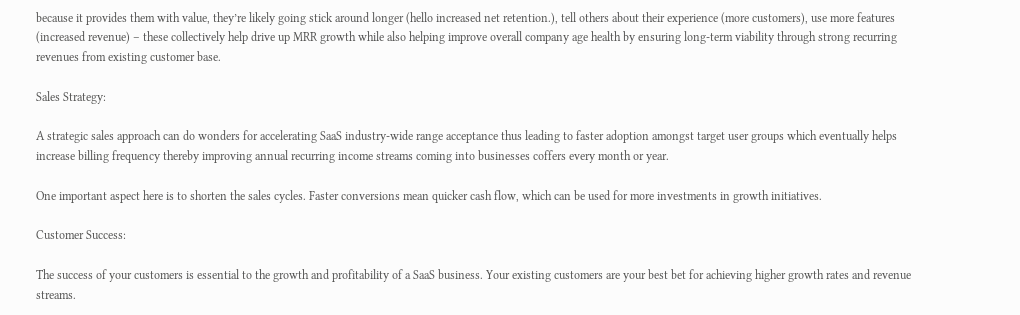because it provides them with value, they’re likely going stick around longer (hello increased net retention.), tell others about their experience (more customers), use more features (increased revenue) – these collectively help drive up MRR growth while also helping improve overall company age health by ensuring long-term viability through strong recurring revenues from existing customer base.

Sales Strategy:

A strategic sales approach can do wonders for accelerating SaaS industry-wide range acceptance thus leading to faster adoption amongst target user groups which eventually helps increase billing frequency thereby improving annual recurring income streams coming into businesses coffers every month or year.

One important aspect here is to shorten the sales cycles. Faster conversions mean quicker cash flow, which can be used for more investments in growth initiatives.

Customer Success:

The success of your customers is essential to the growth and profitability of a SaaS business. Your existing customers are your best bet for achieving higher growth rates and revenue streams.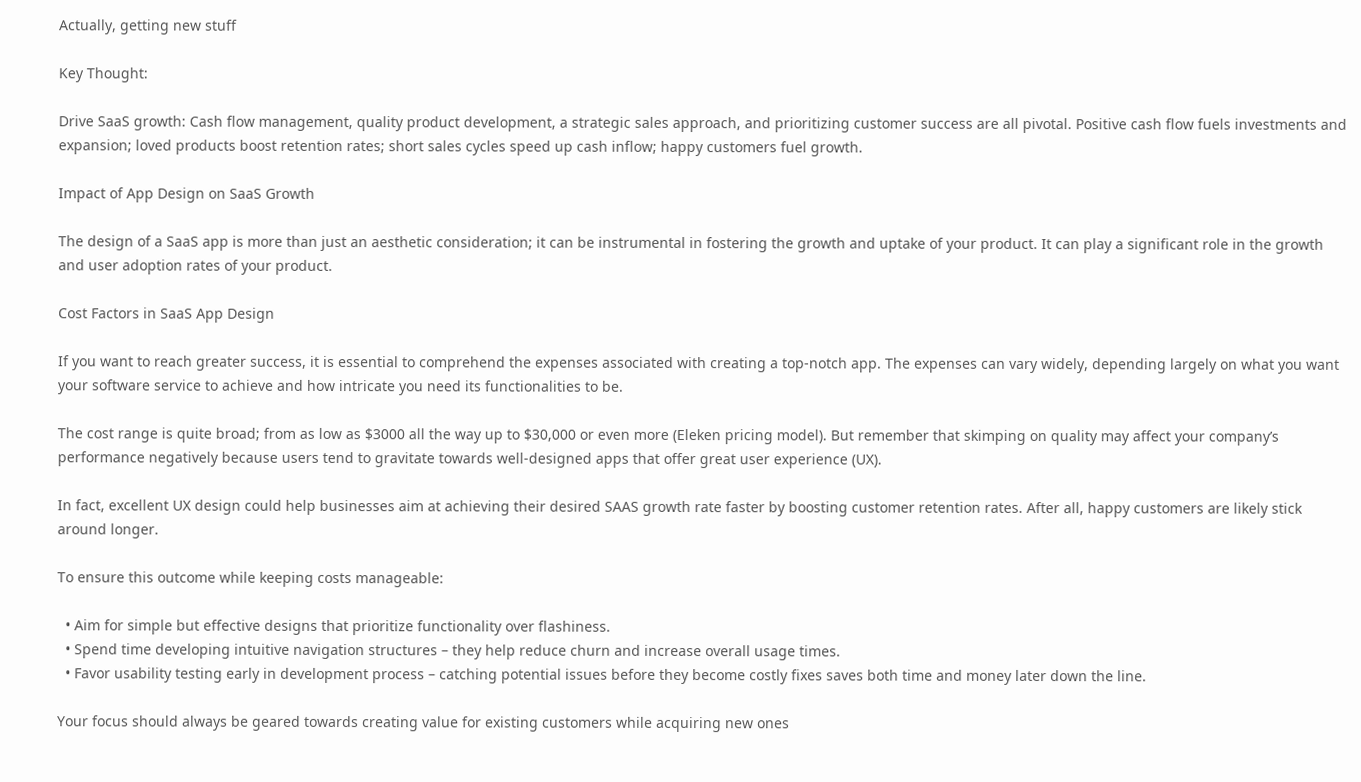Actually, getting new stuff

Key Thought:

Drive SaaS growth: Cash flow management, quality product development, a strategic sales approach, and prioritizing customer success are all pivotal. Positive cash flow fuels investments and expansion; loved products boost retention rates; short sales cycles speed up cash inflow; happy customers fuel growth.

Impact of App Design on SaaS Growth

The design of a SaaS app is more than just an aesthetic consideration; it can be instrumental in fostering the growth and uptake of your product. It can play a significant role in the growth and user adoption rates of your product.

Cost Factors in SaaS App Design

If you want to reach greater success, it is essential to comprehend the expenses associated with creating a top-notch app. The expenses can vary widely, depending largely on what you want your software service to achieve and how intricate you need its functionalities to be.

The cost range is quite broad; from as low as $3000 all the way up to $30,000 or even more (Eleken pricing model). But remember that skimping on quality may affect your company’s performance negatively because users tend to gravitate towards well-designed apps that offer great user experience (UX).

In fact, excellent UX design could help businesses aim at achieving their desired SAAS growth rate faster by boosting customer retention rates. After all, happy customers are likely stick around longer.

To ensure this outcome while keeping costs manageable:

  • Aim for simple but effective designs that prioritize functionality over flashiness.
  • Spend time developing intuitive navigation structures – they help reduce churn and increase overall usage times.
  • Favor usability testing early in development process – catching potential issues before they become costly fixes saves both time and money later down the line.

Your focus should always be geared towards creating value for existing customers while acquiring new ones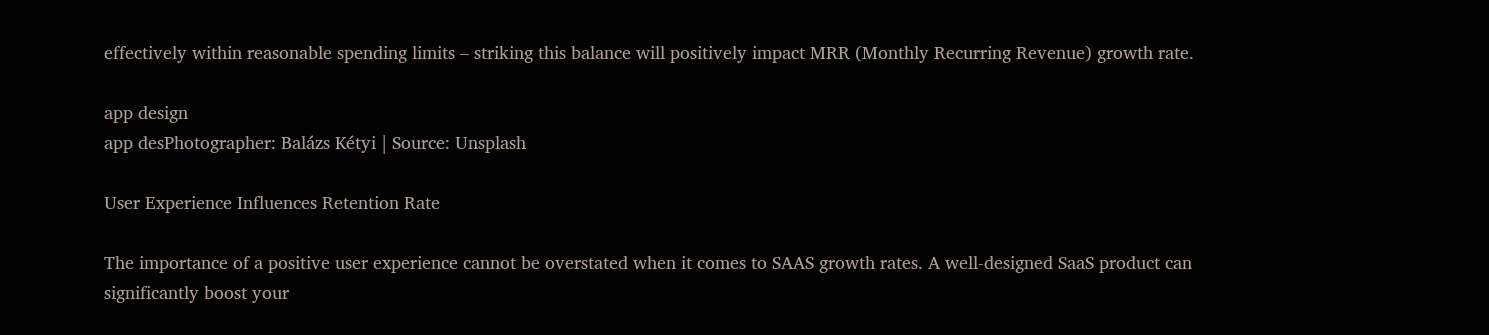effectively within reasonable spending limits – striking this balance will positively impact MRR (Monthly Recurring Revenue) growth rate.

app design
app desPhotographer: Balázs Kétyi | Source: Unsplash

User Experience Influences Retention Rate

The importance of a positive user experience cannot be overstated when it comes to SAAS growth rates. A well-designed SaaS product can significantly boost your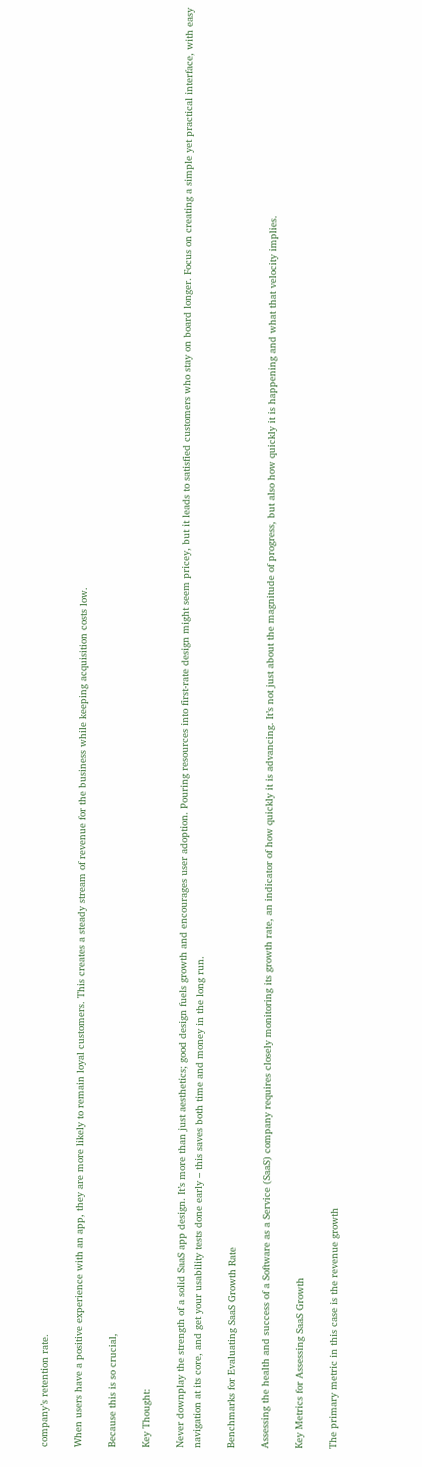company’s retention rate.

When users have a positive experience with an app, they are more likely to remain loyal customers. This creates a steady stream of revenue for the business while keeping acquisition costs low.

Because this is so crucial,

Key Thought:

Never downplay the strength of a solid SaaS app design. It’s more than just aesthetics; good design fuels growth and encourages user adoption. Pouring resources into first-rate design might seem pricey, but it leads to satisfied customers who stay on board longer. Focus on creating a simple yet practical interface, with easy navigation at its core, and get your usability tests done early – this saves both time and money in the long run.

Benchmarks for Evaluating SaaS Growth Rate

Assessing the health and success of a Software as a Service (SaaS) company requires closely monitoring its growth rate, an indicator of how quickly it is advancing. It’s not just about the magnitude of progress, but also how quickly it is happening and what that velocity implies.

Key Metrics for Assessing SaaS Growth

The primary metric in this case is the revenue growth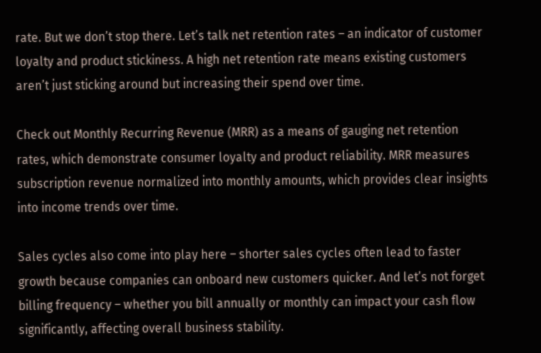rate. But we don’t stop there. Let’s talk net retention rates – an indicator of customer loyalty and product stickiness. A high net retention rate means existing customers aren’t just sticking around but increasing their spend over time.

Check out Monthly Recurring Revenue (MRR) as a means of gauging net retention rates, which demonstrate consumer loyalty and product reliability. MRR measures subscription revenue normalized into monthly amounts, which provides clear insights into income trends over time.

Sales cycles also come into play here – shorter sales cycles often lead to faster growth because companies can onboard new customers quicker. And let’s not forget billing frequency – whether you bill annually or monthly can impact your cash flow significantly, affecting overall business stability.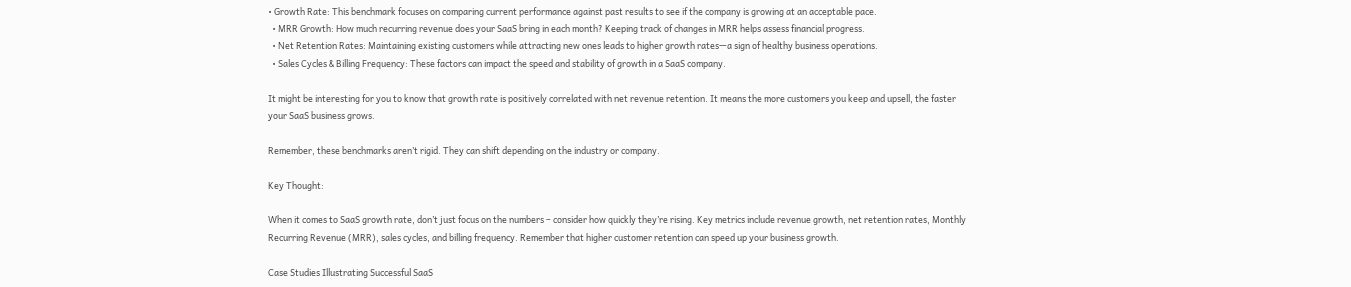• Growth Rate: This benchmark focuses on comparing current performance against past results to see if the company is growing at an acceptable pace.
  • MRR Growth: How much recurring revenue does your SaaS bring in each month? Keeping track of changes in MRR helps assess financial progress.
  • Net Retention Rates: Maintaining existing customers while attracting new ones leads to higher growth rates—a sign of healthy business operations.
  • Sales Cycles & Billing Frequency: These factors can impact the speed and stability of growth in a SaaS company.

It might be interesting for you to know that growth rate is positively correlated with net revenue retention. It means the more customers you keep and upsell, the faster your SaaS business grows.

Remember, these benchmarks aren’t rigid. They can shift depending on the industry or company.

Key Thought:

When it comes to SaaS growth rate, don’t just focus on the numbers – consider how quickly they’re rising. Key metrics include revenue growth, net retention rates, Monthly Recurring Revenue (MRR), sales cycles, and billing frequency. Remember that higher customer retention can speed up your business growth.

Case Studies Illustrating Successful SaaS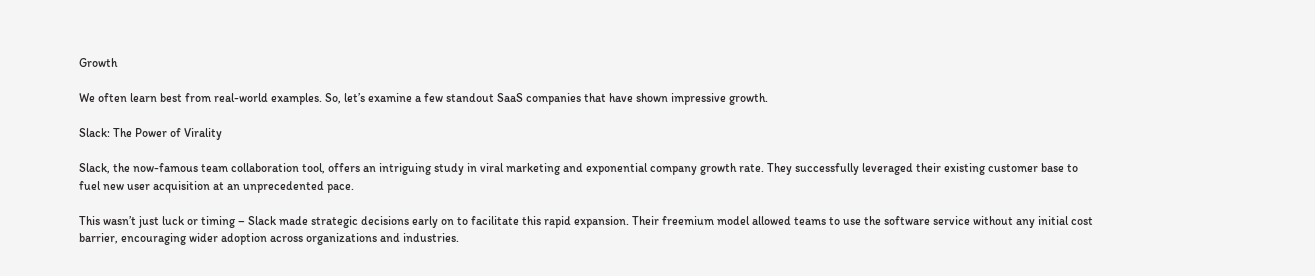Growth

We often learn best from real-world examples. So, let’s examine a few standout SaaS companies that have shown impressive growth.

Slack: The Power of Virality

Slack, the now-famous team collaboration tool, offers an intriguing study in viral marketing and exponential company growth rate. They successfully leveraged their existing customer base to fuel new user acquisition at an unprecedented pace.

This wasn’t just luck or timing – Slack made strategic decisions early on to facilitate this rapid expansion. Their freemium model allowed teams to use the software service without any initial cost barrier, encouraging wider adoption across organizations and industries.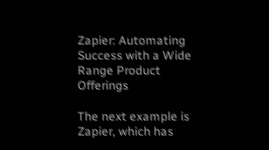Zapier: Automating Success with a Wide Range Product Offerings

The next example is Zapier, which has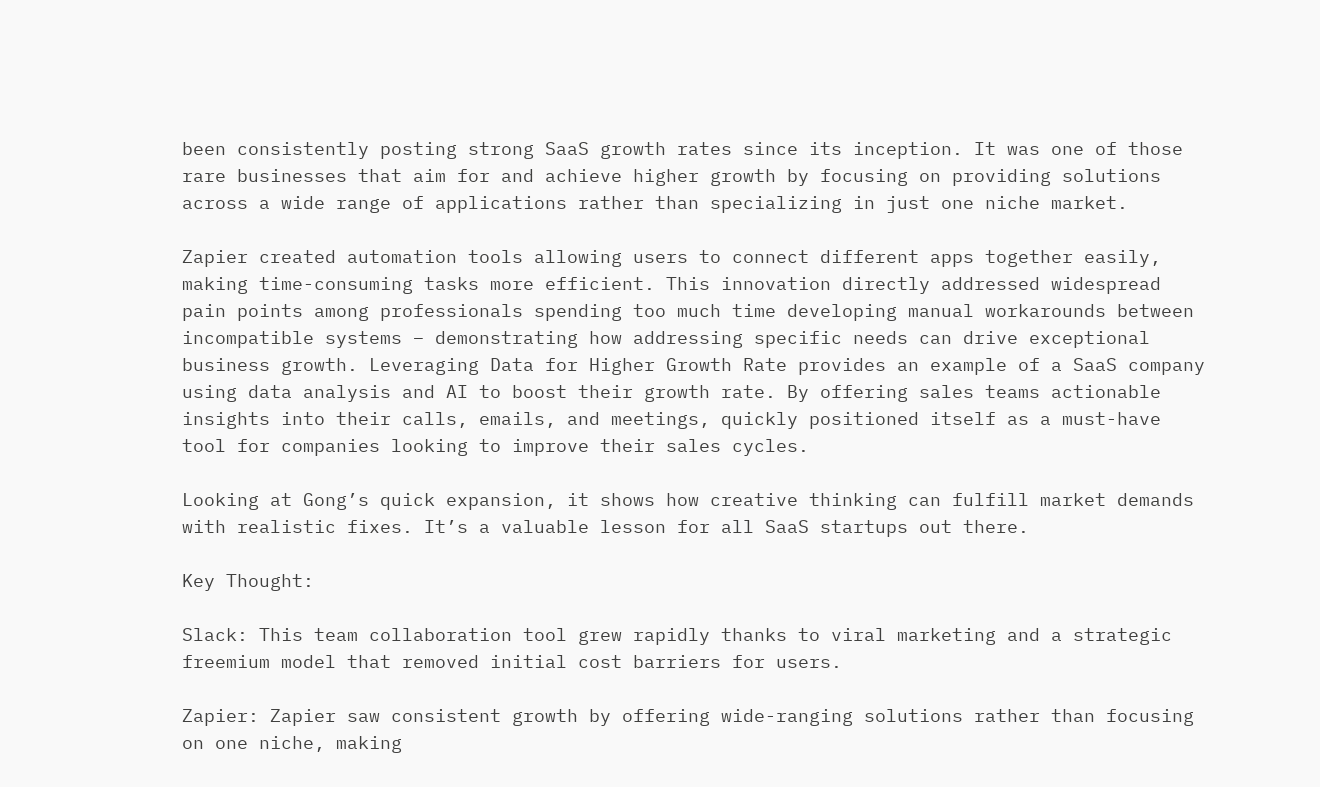been consistently posting strong SaaS growth rates since its inception. It was one of those rare businesses that aim for and achieve higher growth by focusing on providing solutions across a wide range of applications rather than specializing in just one niche market.

Zapier created automation tools allowing users to connect different apps together easily, making time-consuming tasks more efficient. This innovation directly addressed widespread pain points among professionals spending too much time developing manual workarounds between incompatible systems – demonstrating how addressing specific needs can drive exceptional business growth. Leveraging Data for Higher Growth Rate provides an example of a SaaS company using data analysis and AI to boost their growth rate. By offering sales teams actionable insights into their calls, emails, and meetings, quickly positioned itself as a must-have tool for companies looking to improve their sales cycles.

Looking at Gong’s quick expansion, it shows how creative thinking can fulfill market demands with realistic fixes. It’s a valuable lesson for all SaaS startups out there.

Key Thought:

Slack: This team collaboration tool grew rapidly thanks to viral marketing and a strategic freemium model that removed initial cost barriers for users.

Zapier: Zapier saw consistent growth by offering wide-ranging solutions rather than focusing on one niche, making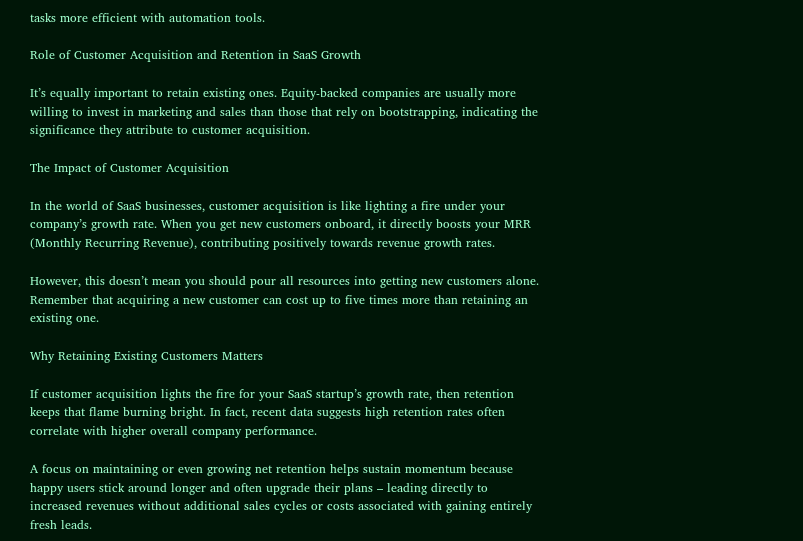tasks more efficient with automation tools.

Role of Customer Acquisition and Retention in SaaS Growth

It’s equally important to retain existing ones. Equity-backed companies are usually more willing to invest in marketing and sales than those that rely on bootstrapping, indicating the significance they attribute to customer acquisition.

The Impact of Customer Acquisition

In the world of SaaS businesses, customer acquisition is like lighting a fire under your company’s growth rate. When you get new customers onboard, it directly boosts your MRR (Monthly Recurring Revenue), contributing positively towards revenue growth rates.

However, this doesn’t mean you should pour all resources into getting new customers alone. Remember that acquiring a new customer can cost up to five times more than retaining an existing one.

Why Retaining Existing Customers Matters

If customer acquisition lights the fire for your SaaS startup’s growth rate, then retention keeps that flame burning bright. In fact, recent data suggests high retention rates often correlate with higher overall company performance.

A focus on maintaining or even growing net retention helps sustain momentum because happy users stick around longer and often upgrade their plans – leading directly to increased revenues without additional sales cycles or costs associated with gaining entirely fresh leads.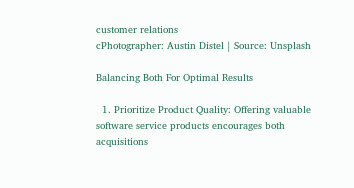customer relations
cPhotographer: Austin Distel | Source: Unsplash

Balancing Both For Optimal Results

  1. Prioritize Product Quality: Offering valuable software service products encourages both acquisitions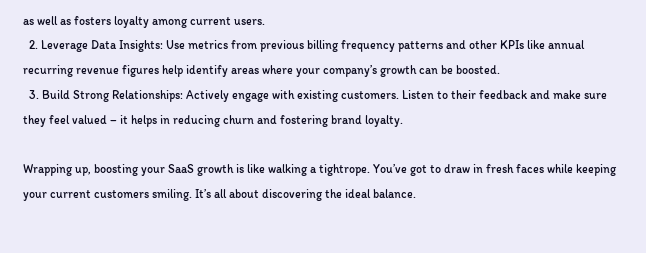as well as fosters loyalty among current users.
  2. Leverage Data Insights: Use metrics from previous billing frequency patterns and other KPIs like annual recurring revenue figures help identify areas where your company’s growth can be boosted.
  3. Build Strong Relationships: Actively engage with existing customers. Listen to their feedback and make sure they feel valued – it helps in reducing churn and fostering brand loyalty.

Wrapping up, boosting your SaaS growth is like walking a tightrope. You’ve got to draw in fresh faces while keeping your current customers smiling. It’s all about discovering the ideal balance.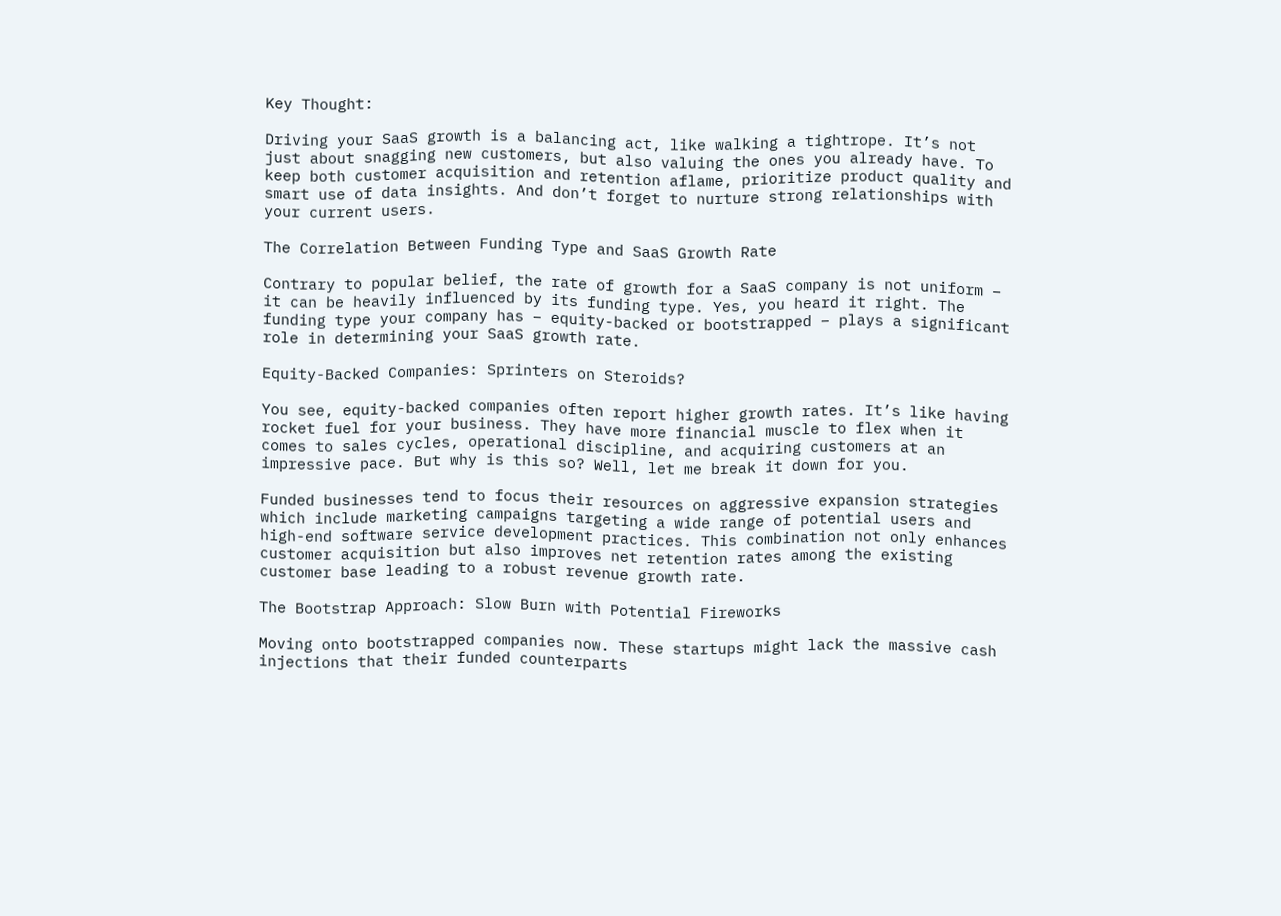Key Thought:

Driving your SaaS growth is a balancing act, like walking a tightrope. It’s not just about snagging new customers, but also valuing the ones you already have. To keep both customer acquisition and retention aflame, prioritize product quality and smart use of data insights. And don’t forget to nurture strong relationships with your current users.

The Correlation Between Funding Type and SaaS Growth Rate

Contrary to popular belief, the rate of growth for a SaaS company is not uniform – it can be heavily influenced by its funding type. Yes, you heard it right. The funding type your company has – equity-backed or bootstrapped – plays a significant role in determining your SaaS growth rate.

Equity-Backed Companies: Sprinters on Steroids?

You see, equity-backed companies often report higher growth rates. It’s like having rocket fuel for your business. They have more financial muscle to flex when it comes to sales cycles, operational discipline, and acquiring customers at an impressive pace. But why is this so? Well, let me break it down for you.

Funded businesses tend to focus their resources on aggressive expansion strategies which include marketing campaigns targeting a wide range of potential users and high-end software service development practices. This combination not only enhances customer acquisition but also improves net retention rates among the existing customer base leading to a robust revenue growth rate.

The Bootstrap Approach: Slow Burn with Potential Fireworks

Moving onto bootstrapped companies now. These startups might lack the massive cash injections that their funded counterparts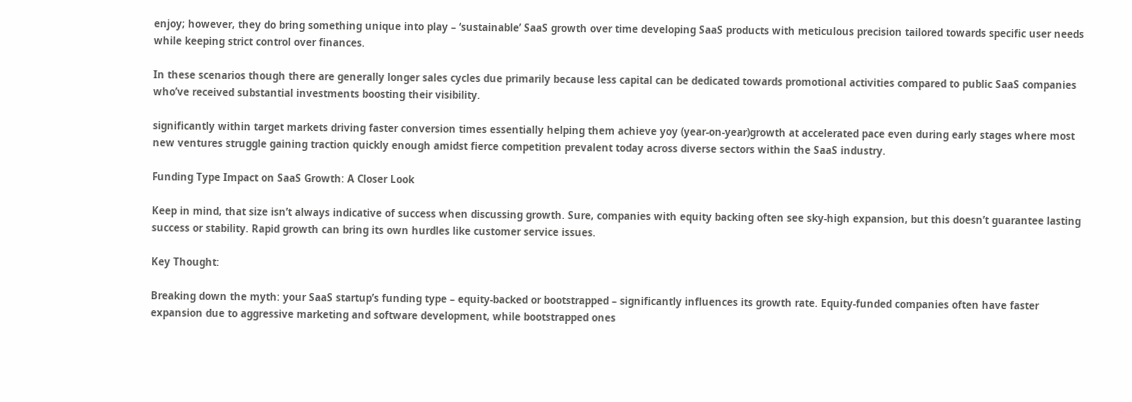enjoy; however, they do bring something unique into play – ‘sustainable’ SaaS growth over time developing SaaS products with meticulous precision tailored towards specific user needs while keeping strict control over finances.

In these scenarios though there are generally longer sales cycles due primarily because less capital can be dedicated towards promotional activities compared to public SaaS companies who’ve received substantial investments boosting their visibility.

significantly within target markets driving faster conversion times essentially helping them achieve yoy (year-on-year)growth at accelerated pace even during early stages where most new ventures struggle gaining traction quickly enough amidst fierce competition prevalent today across diverse sectors within the SaaS industry.

Funding Type Impact on SaaS Growth: A Closer Look

Keep in mind, that size isn’t always indicative of success when discussing growth. Sure, companies with equity backing often see sky-high expansion, but this doesn’t guarantee lasting success or stability. Rapid growth can bring its own hurdles like customer service issues.

Key Thought:

Breaking down the myth: your SaaS startup’s funding type – equity-backed or bootstrapped – significantly influences its growth rate. Equity-funded companies often have faster expansion due to aggressive marketing and software development, while bootstrapped ones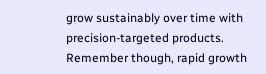grow sustainably over time with precision-targeted products. Remember though, rapid growth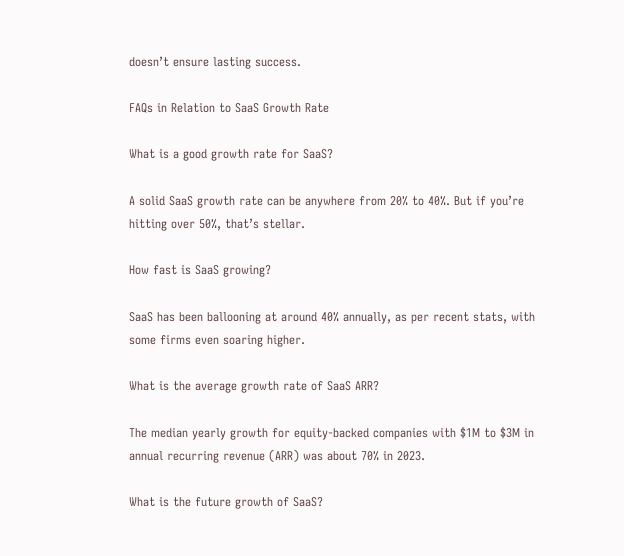doesn’t ensure lasting success.

FAQs in Relation to SaaS Growth Rate

What is a good growth rate for SaaS?

A solid SaaS growth rate can be anywhere from 20% to 40%. But if you’re hitting over 50%, that’s stellar.

How fast is SaaS growing?

SaaS has been ballooning at around 40% annually, as per recent stats, with some firms even soaring higher.

What is the average growth rate of SaaS ARR?

The median yearly growth for equity-backed companies with $1M to $3M in annual recurring revenue (ARR) was about 70% in 2023.

What is the future growth of SaaS?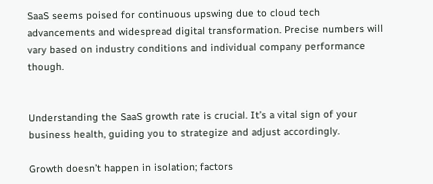SaaS seems poised for continuous upswing due to cloud tech advancements and widespread digital transformation. Precise numbers will vary based on industry conditions and individual company performance though.


Understanding the SaaS growth rate is crucial. It’s a vital sign of your business health, guiding you to strategize and adjust accordingly.

Growth doesn’t happen in isolation; factors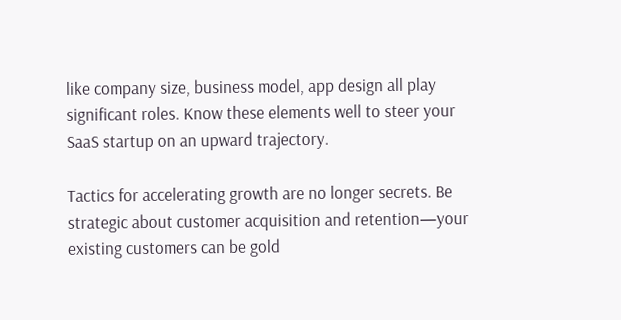like company size, business model, app design all play significant roles. Know these elements well to steer your SaaS startup on an upward trajectory.

Tactics for accelerating growth are no longer secrets. Be strategic about customer acquisition and retention—your existing customers can be gold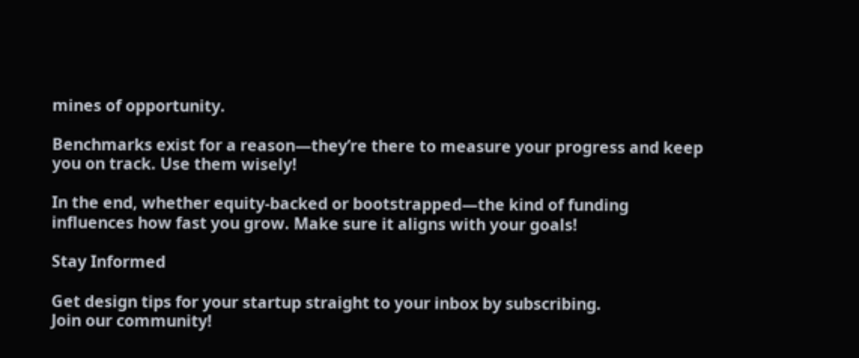mines of opportunity.

Benchmarks exist for a reason—they’re there to measure your progress and keep you on track. Use them wisely!

In the end, whether equity-backed or bootstrapped—the kind of funding influences how fast you grow. Make sure it aligns with your goals!

Stay Informed

Get design tips for your startup straight to your inbox by subscribing.
Join our community!